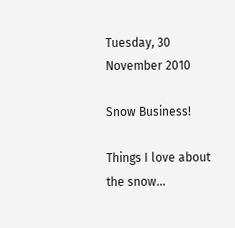Tuesday, 30 November 2010

Snow Business!

Things I love about the snow...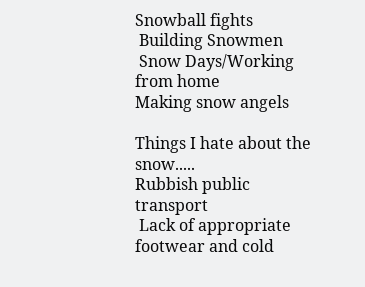Snowball fights
 Building Snowmen
 Snow Days/Working from home
Making snow angels

Things I hate about the snow.....
Rubbish public transport
 Lack of appropriate footwear and cold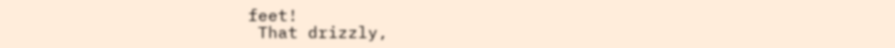feet!
 That drizzly,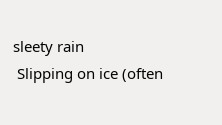sleety rain
 Slipping on ice (often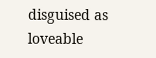disguised as loveable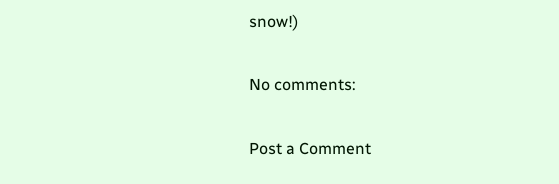snow!)

No comments:

Post a Comment